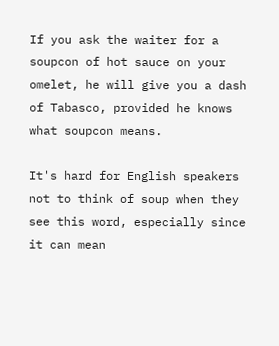If you ask the waiter for a soupcon of hot sauce on your omelet, he will give you a dash of Tabasco, provided he knows what soupcon means.

It's hard for English speakers not to think of soup when they see this word, especially since it can mean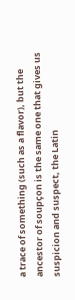a trace of something (such as a flavor), but the ancestor of soupçon is the same one that gives us suspicion and suspect, the Latin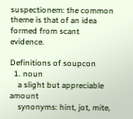suspectionem: the common theme is that of an idea formed from scant evidence.

Definitions of soupcon
  1. noun
    a slight but appreciable amount
    synonyms: hint, jot, mite,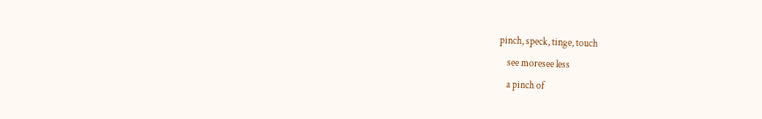pinch, speck, tinge, touch
    see moresee less
    a pinch of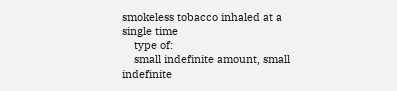smokeless tobacco inhaled at a single time
    type of:
    small indefinite amount, small indefinite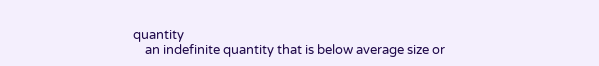quantity
    an indefinite quantity that is below average size or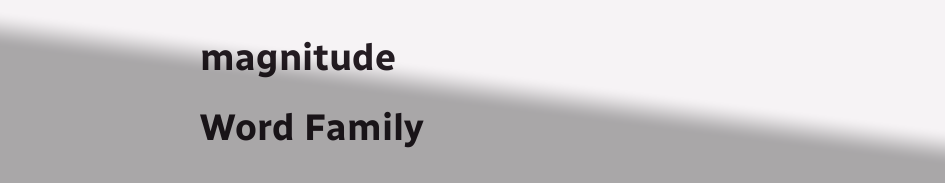magnitude
Word Family